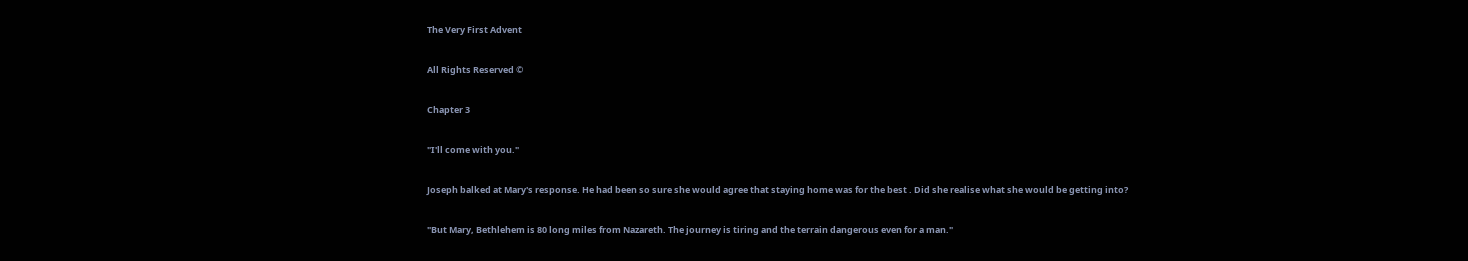The Very First Advent

All Rights Reserved ©

Chapter 3

"I'll come with you."

Joseph balked at Mary's response. He had been so sure she would agree that staying home was for the best . Did she realise what she would be getting into?

"But Mary, Bethlehem is 80 long miles from Nazareth. The journey is tiring and the terrain dangerous even for a man."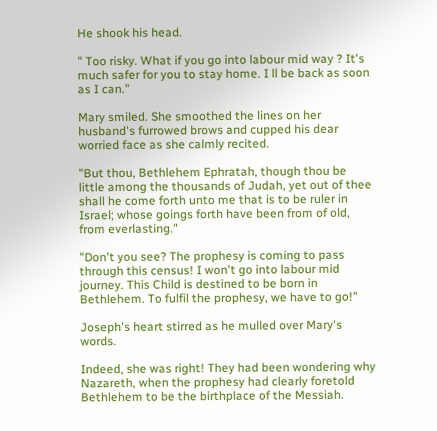He shook his head.

" Too risky. What if you go into labour mid way ? It's much safer for you to stay home. I ll be back as soon as I can."

Mary smiled. She smoothed the lines on her husband's furrowed brows and cupped his dear worried face as she calmly recited.

"But thou, Bethlehem Ephratah, though thou be little among the thousands of Judah, yet out of thee shall he come forth unto me that is to be ruler in Israel; whose goings forth have been from of old, from everlasting."

"Don't you see? The prophesy is coming to pass through this census! I won't go into labour mid journey. This Child is destined to be born in Bethlehem. To fulfil the prophesy, we have to go!"

Joseph's heart stirred as he mulled over Mary's words.

Indeed, she was right! They had been wondering why Nazareth, when the prophesy had clearly foretold Bethlehem to be the birthplace of the Messiah.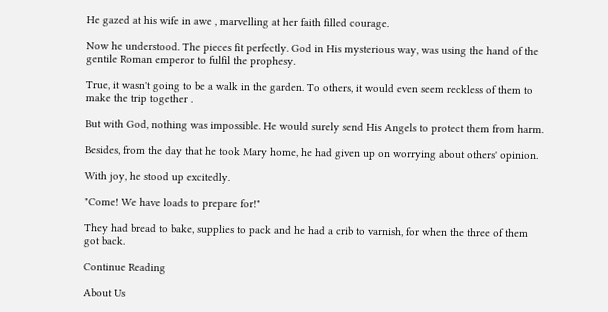He gazed at his wife in awe , marvelling at her faith filled courage.

Now he understood. The pieces fit perfectly. God in His mysterious way, was using the hand of the gentile Roman emperor to fulfil the prophesy.

True, it wasn't going to be a walk in the garden. To others, it would even seem reckless of them to make the trip together .

But with God, nothing was impossible. He would surely send His Angels to protect them from harm.

Besides, from the day that he took Mary home, he had given up on worrying about others' opinion.

With joy, he stood up excitedly.

"Come! We have loads to prepare for!"

They had bread to bake, supplies to pack and he had a crib to varnish, for when the three of them got back.

Continue Reading

About Us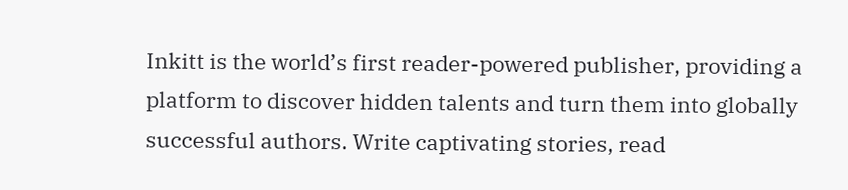Inkitt is the world’s first reader-powered publisher, providing a platform to discover hidden talents and turn them into globally successful authors. Write captivating stories, read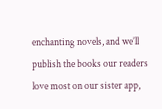enchanting novels, and we’ll publish the books our readers love most on our sister app,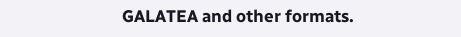GALATEA and other formats.